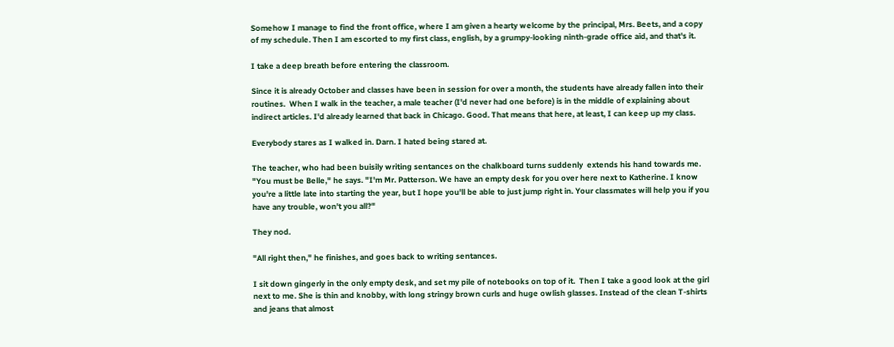Somehow I manage to find the front office, where I am given a hearty welcome by the principal, Mrs. Beets, and a copy of my schedule. Then I am escorted to my first class, english, by a grumpy-looking ninth-grade office aid, and that's it.

I take a deep breath before entering the classroom.

Since it is already October and classes have been in session for over a month, the students have already fallen into their routines.  When I walk in the teacher, a male teacher (I'd never had one before) is in the middle of explaining about indirect articles. I'd already learned that back in Chicago. Good. That means that here, at least, I can keep up my class.

Everybody stares as I walked in. Darn. I hated being stared at.

The teacher, who had been buisily writing sentances on the chalkboard turns suddenly  extends his hand towards me. "You must be Belle," he says. "I'm Mr. Patterson. We have an empty desk for you over here next to Katherine. I know you're a little late into starting the year, but I hope you'll be able to just jump right in. Your classmates will help you if you have any trouble, won't you all?"

They nod.

"All right then," he finishes, and goes back to writing sentances.

I sit down gingerly in the only empty desk, and set my pile of notebooks on top of it.  Then I take a good look at the girl next to me. She is thin and knobby, with long stringy brown curls and huge owlish glasses. Instead of the clean T-shirts and jeans that almost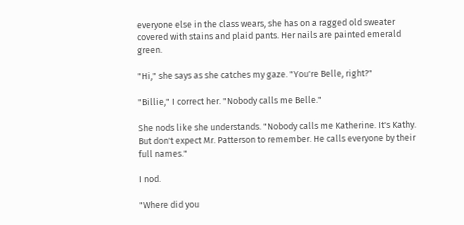everyone else in the class wears, she has on a ragged old sweater covered with stains and plaid pants. Her nails are painted emerald green.

"Hi," she says as she catches my gaze. "You're Belle, right?"

"Billie," I correct her. "Nobody calls me Belle."

She nods like she understands. "Nobody calls me Katherine. It's Kathy. But don't expect Mr. Patterson to remember. He calls everyone by their full names."

I nod.

"Where did you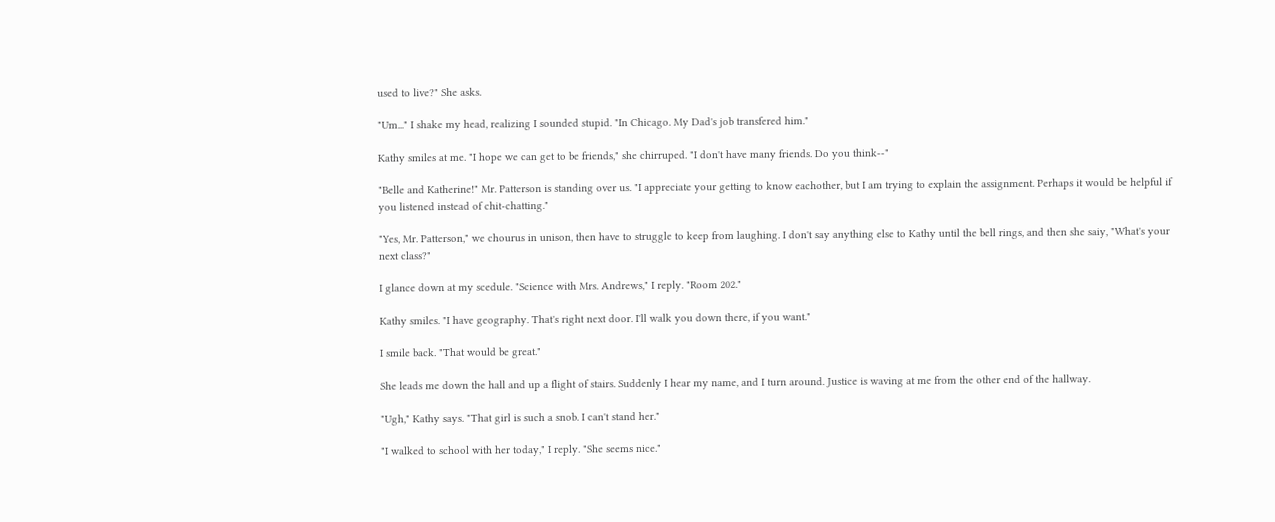used to live?" She asks.

"Um..." I shake my head, realizing I sounded stupid. "In Chicago. My Dad's job transfered him."

Kathy smiles at me. "I hope we can get to be friends," she chirruped. "I don't have many friends. Do you think--"

"Belle and Katherine!" Mr. Patterson is standing over us. "I appreciate your getting to know eachother, but I am trying to explain the assignment. Perhaps it would be helpful if you listened instead of chit-chatting."

"Yes, Mr. Patterson," we chourus in unison, then have to struggle to keep from laughing. I don't say anything else to Kathy until the bell rings, and then she saiy, "What's your next class?"

I glance down at my scedule. "Science with Mrs. Andrews," I reply. "Room 202."

Kathy smiles. "I have geography. That's right next door. I'll walk you down there, if you want."

I smile back. "That would be great."

She leads me down the hall and up a flight of stairs. Suddenly I hear my name, and I turn around. Justice is waving at me from the other end of the hallway.

"Ugh," Kathy says. "That girl is such a snob. I can't stand her."

"I walked to school with her today," I reply. "She seems nice."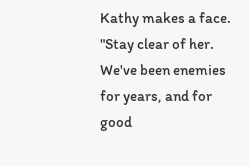Kathy makes a face. "Stay clear of her. We've been enemies for years, and for good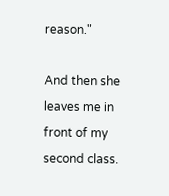reason."

And then she leaves me in front of my second class.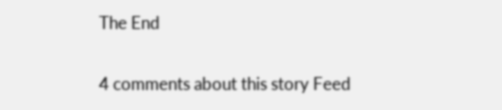The End

4 comments about this story Feed